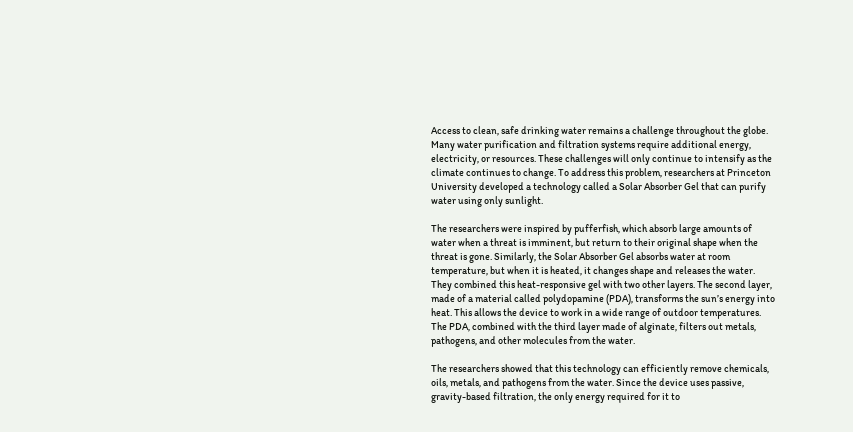Access to clean, safe drinking water remains a challenge throughout the globe. Many water purification and filtration systems require additional energy, electricity, or resources. These challenges will only continue to intensify as the climate continues to change. To address this problem, researchers at Princeton University developed a technology called a Solar Absorber Gel that can purify water using only sunlight.

The researchers were inspired by pufferfish, which absorb large amounts of water when a threat is imminent, but return to their original shape when the threat is gone. Similarly, the Solar Absorber Gel absorbs water at room temperature, but when it is heated, it changes shape and releases the water. They combined this heat-responsive gel with two other layers. The second layer, made of a material called polydopamine (PDA), transforms the sun’s energy into heat. This allows the device to work in a wide range of outdoor temperatures. The PDA, combined with the third layer made of alginate, filters out metals, pathogens, and other molecules from the water.

The researchers showed that this technology can efficiently remove chemicals, oils, metals, and pathogens from the water. Since the device uses passive, gravity-based filtration, the only energy required for it to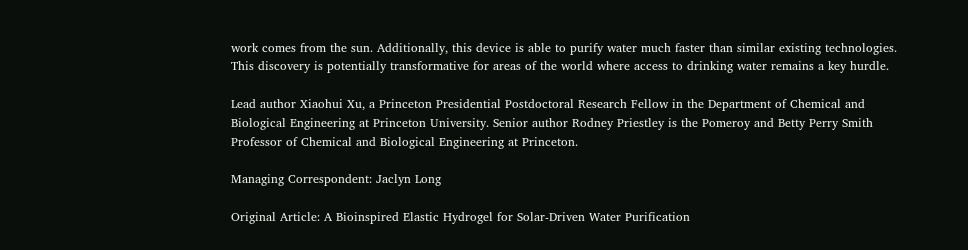work comes from the sun. Additionally, this device is able to purify water much faster than similar existing technologies. This discovery is potentially transformative for areas of the world where access to drinking water remains a key hurdle.

Lead author Xiaohui Xu, a Princeton Presidential Postdoctoral Research Fellow in the Department of Chemical and Biological Engineering at Princeton University. Senior author Rodney Priestley is the Pomeroy and Betty Perry Smith Professor of Chemical and Biological Engineering at Princeton.

Managing Correspondent: Jaclyn Long

Original Article: A Bioinspired Elastic Hydrogel for Solar-Driven Water Purification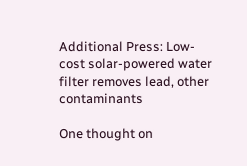Additional Press: Low-cost solar-powered water filter removes lead, other contaminants

One thought on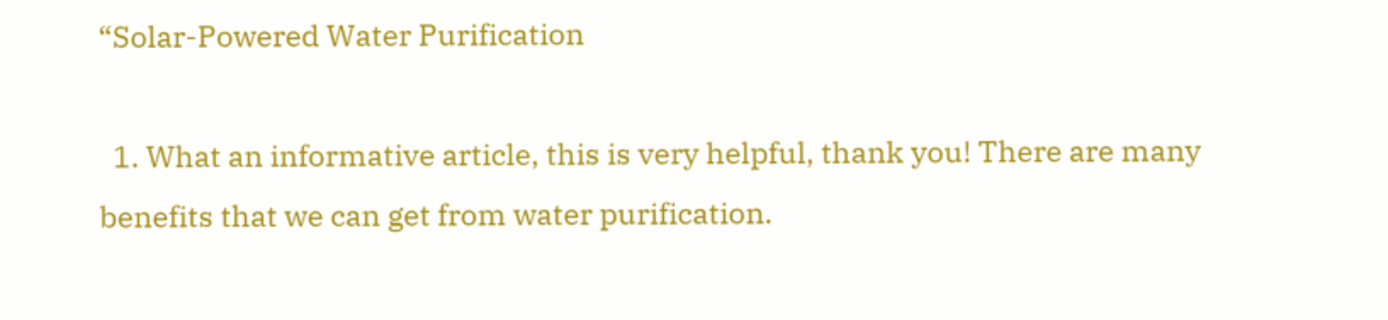“Solar-Powered Water Purification

  1. What an informative article, this is very helpful, thank you! There are many benefits that we can get from water purification.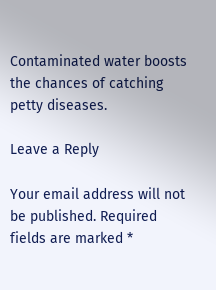Contaminated water boosts the chances of catching petty diseases.

Leave a Reply

Your email address will not be published. Required fields are marked *